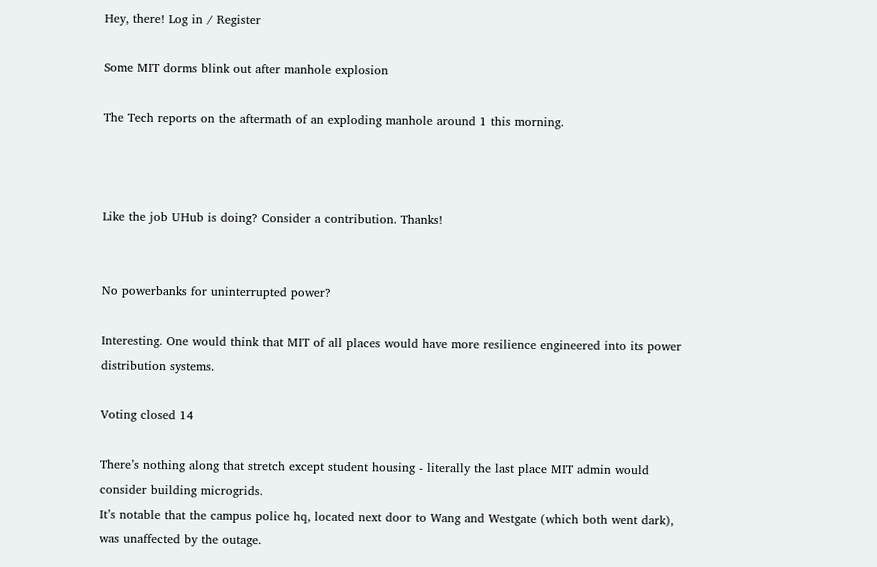Hey, there! Log in / Register

Some MIT dorms blink out after manhole explosion

The Tech reports on the aftermath of an exploding manhole around 1 this morning.



Like the job UHub is doing? Consider a contribution. Thanks!


No powerbanks for uninterrupted power?

Interesting. One would think that MIT of all places would have more resilience engineered into its power distribution systems.

Voting closed 14

There’s nothing along that stretch except student housing - literally the last place MIT admin would consider building microgrids.
It’s notable that the campus police hq, located next door to Wang and Westgate (which both went dark), was unaffected by the outage.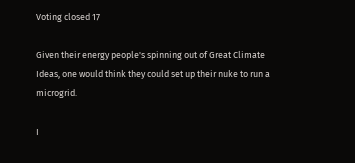Voting closed 17

Given their energy people's spinning out of Great Climate Ideas, one would think they could set up their nuke to run a microgrid.

I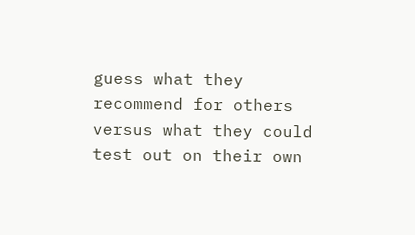guess what they recommend for others versus what they could test out on their own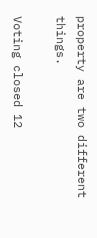property are two different things.

Voting closed 12